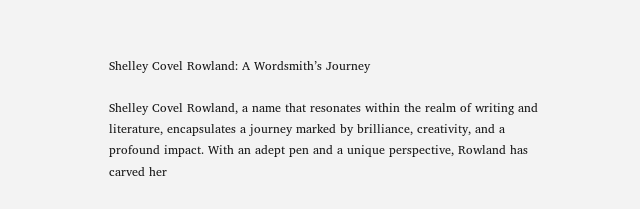Shelley Covel Rowland: A Wordsmith’s Journey

Shelley Covel Rowland, a name that resonates within the realm of writing and literature, encapsulates a journey marked by brilliance, creativity, and a profound impact. With an adept pen and a unique perspective, Rowland has carved her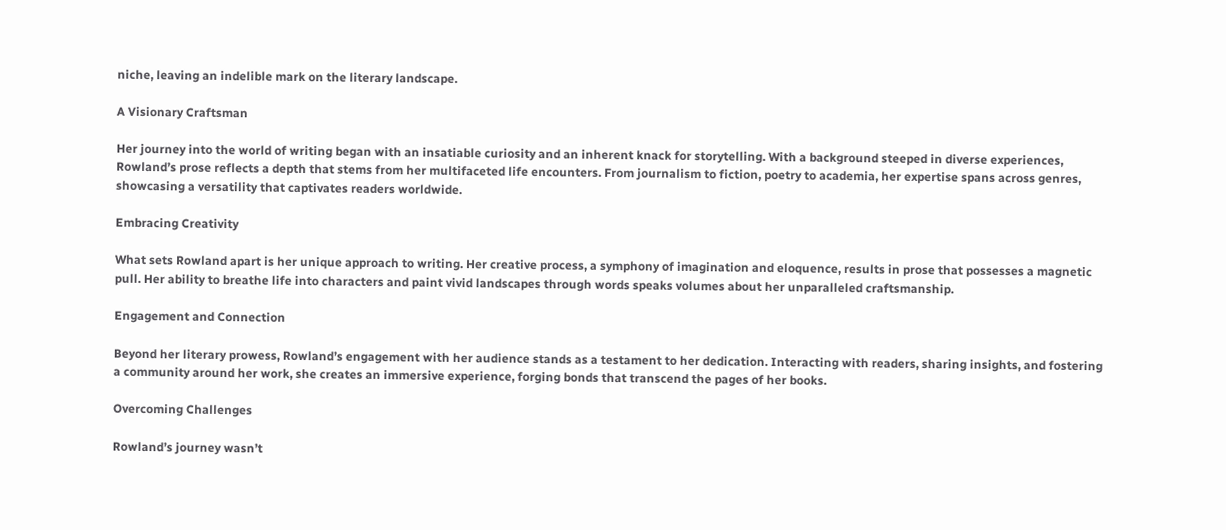niche, leaving an indelible mark on the literary landscape.

A Visionary Craftsman

Her journey into the world of writing began with an insatiable curiosity and an inherent knack for storytelling. With a background steeped in diverse experiences, Rowland’s prose reflects a depth that stems from her multifaceted life encounters. From journalism to fiction, poetry to academia, her expertise spans across genres, showcasing a versatility that captivates readers worldwide.

Embracing Creativity

What sets Rowland apart is her unique approach to writing. Her creative process, a symphony of imagination and eloquence, results in prose that possesses a magnetic pull. Her ability to breathe life into characters and paint vivid landscapes through words speaks volumes about her unparalleled craftsmanship.

Engagement and Connection

Beyond her literary prowess, Rowland’s engagement with her audience stands as a testament to her dedication. Interacting with readers, sharing insights, and fostering a community around her work, she creates an immersive experience, forging bonds that transcend the pages of her books.

Overcoming Challenges

Rowland’s journey wasn’t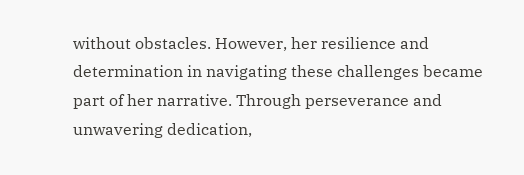without obstacles. However, her resilience and determination in navigating these challenges became part of her narrative. Through perseverance and unwavering dedication,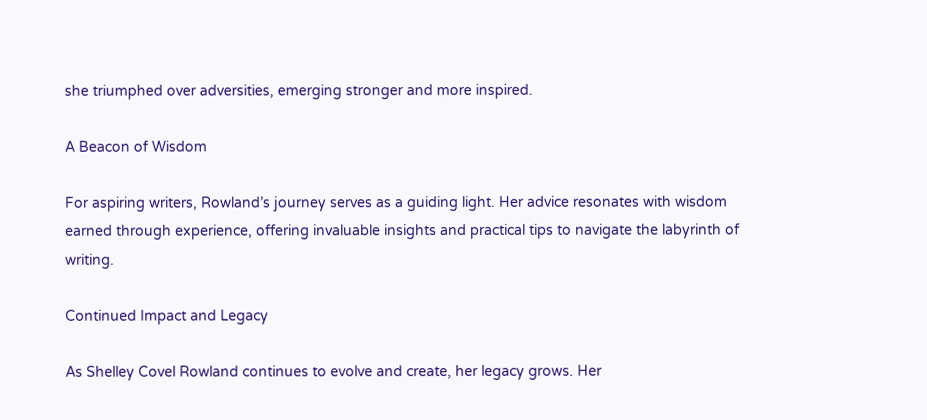she triumphed over adversities, emerging stronger and more inspired.

A Beacon of Wisdom

For aspiring writers, Rowland’s journey serves as a guiding light. Her advice resonates with wisdom earned through experience, offering invaluable insights and practical tips to navigate the labyrinth of writing.

Continued Impact and Legacy

As Shelley Covel Rowland continues to evolve and create, her legacy grows. Her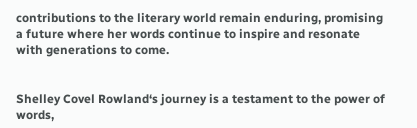contributions to the literary world remain enduring, promising a future where her words continue to inspire and resonate with generations to come.


Shelley Covel Rowland‘s journey is a testament to the power of words,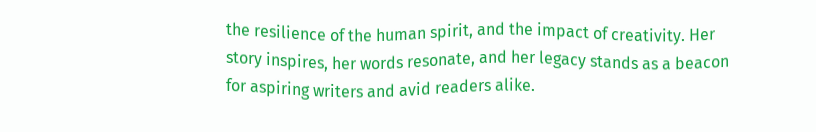the resilience of the human spirit, and the impact of creativity. Her story inspires, her words resonate, and her legacy stands as a beacon for aspiring writers and avid readers alike.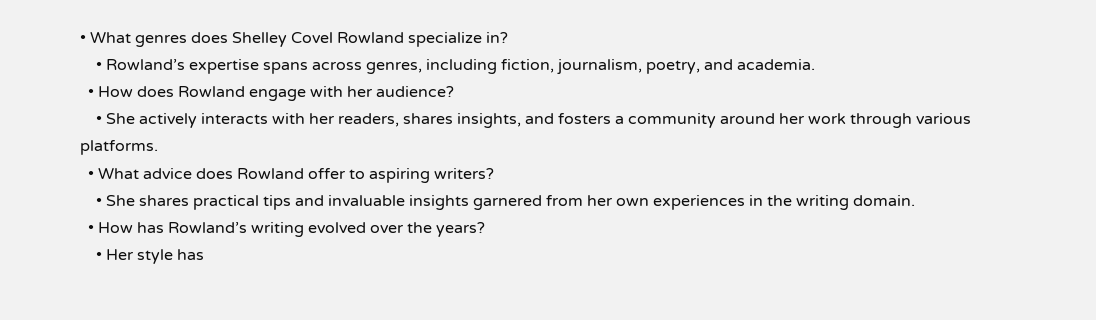• What genres does Shelley Covel Rowland specialize in?
    • Rowland’s expertise spans across genres, including fiction, journalism, poetry, and academia.
  • How does Rowland engage with her audience?
    • She actively interacts with her readers, shares insights, and fosters a community around her work through various platforms.
  • What advice does Rowland offer to aspiring writers?
    • She shares practical tips and invaluable insights garnered from her own experiences in the writing domain.
  • How has Rowland’s writing evolved over the years?
    • Her style has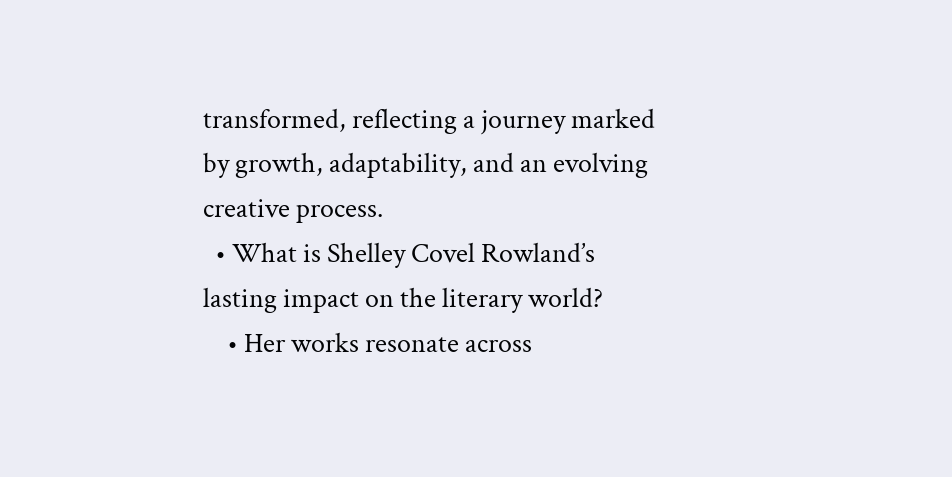transformed, reflecting a journey marked by growth, adaptability, and an evolving creative process.
  • What is Shelley Covel Rowland’s lasting impact on the literary world?
    • Her works resonate across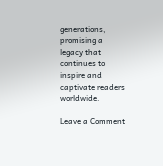generations, promising a legacy that continues to inspire and captivate readers worldwide.

Leave a Comment